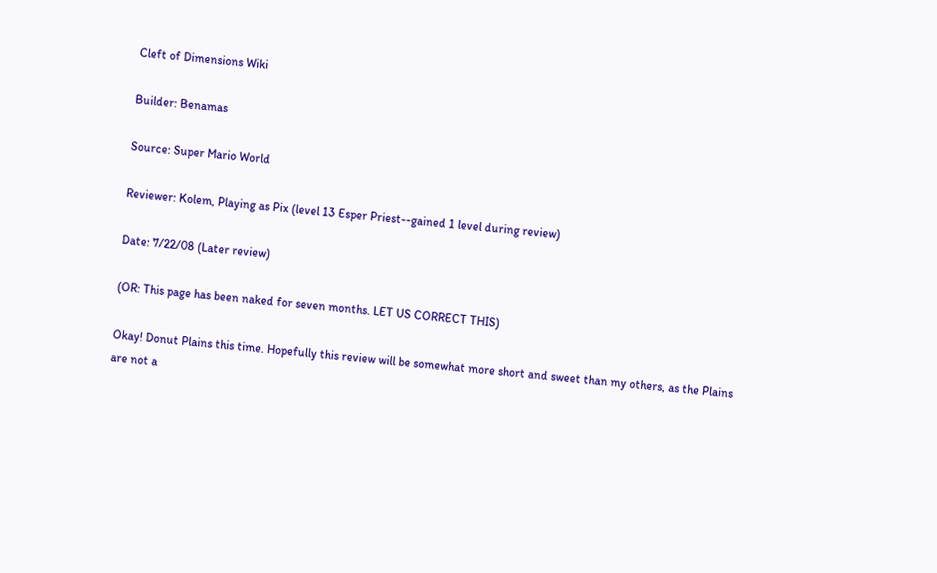Cleft of Dimensions Wiki

Builder: Benamas

Source: Super Mario World

Reviewer: Kolem, Playing as Pix (level 13 Esper Priest--gained 1 level during review)

Date: 7/22/08 (Later review)

(OR: This page has been naked for seven months. LET US CORRECT THIS)

Okay! Donut Plains this time. Hopefully this review will be somewhat more short and sweet than my others, as the Plains are not a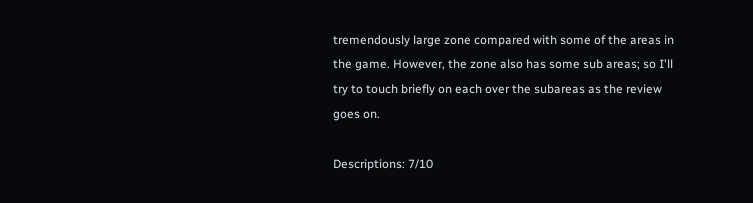tremendously large zone compared with some of the areas in the game. However, the zone also has some sub areas; so I'll try to touch briefly on each over the subareas as the review goes on.

Descriptions: 7/10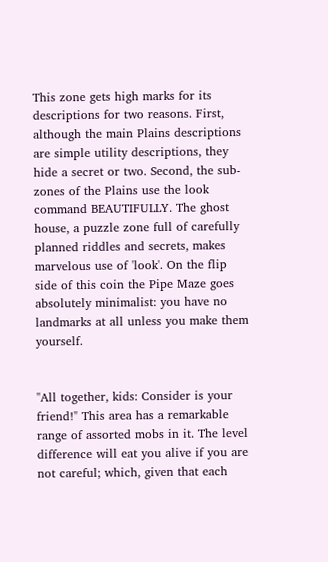This zone gets high marks for its descriptions for two reasons. First, although the main Plains descriptions are simple utility descriptions, they hide a secret or two. Second, the sub-zones of the Plains use the look command BEAUTIFULLY. The ghost house, a puzzle zone full of carefully planned riddles and secrets, makes marvelous use of 'look'. On the flip side of this coin the Pipe Maze goes absolutely minimalist: you have no landmarks at all unless you make them yourself.


"All together, kids: Consider is your friend!" This area has a remarkable range of assorted mobs in it. The level difference will eat you alive if you are not careful; which, given that each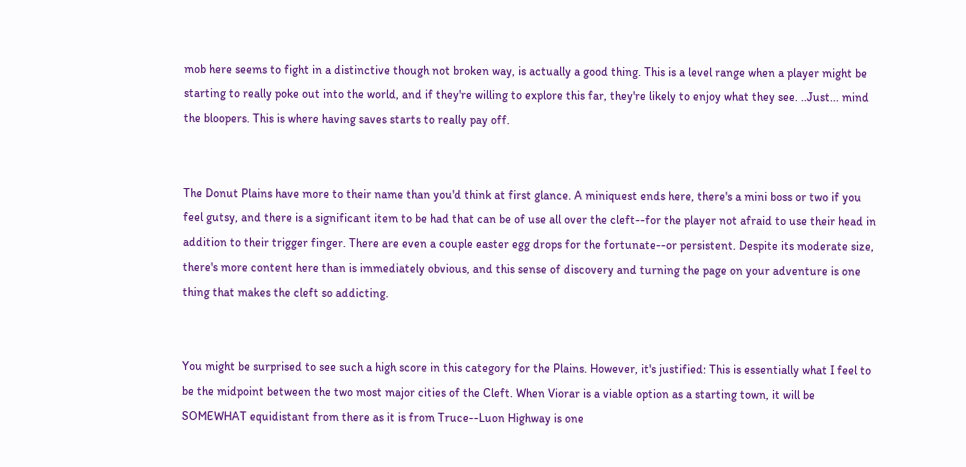mob here seems to fight in a distinctive though not broken way, is actually a good thing. This is a level range when a player might be starting to really poke out into the world, and if they're willing to explore this far, they're likely to enjoy what they see. ..Just... mind the bloopers. This is where having saves starts to really pay off.


The Donut Plains have more to their name than you'd think at first glance. A miniquest ends here, there's a mini boss or two if you feel gutsy, and there is a significant item to be had that can be of use all over the cleft--for the player not afraid to use their head in addition to their trigger finger. There are even a couple easter egg drops for the fortunate--or persistent. Despite its moderate size, there's more content here than is immediately obvious, and this sense of discovery and turning the page on your adventure is one thing that makes the cleft so addicting.


You might be surprised to see such a high score in this category for the Plains. However, it's justified: This is essentially what I feel to be the midpoint between the two most major cities of the Cleft. When Viorar is a viable option as a starting town, it will be SOMEWHAT equidistant from there as it is from Truce--Luon Highway is one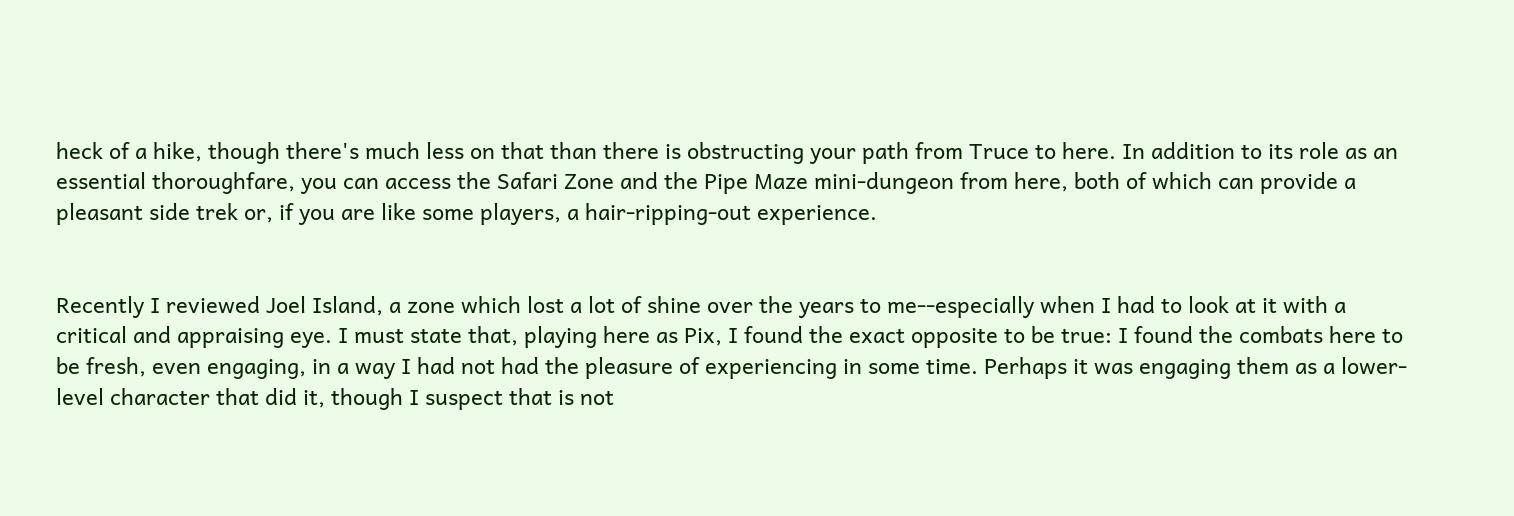heck of a hike, though there's much less on that than there is obstructing your path from Truce to here. In addition to its role as an essential thoroughfare, you can access the Safari Zone and the Pipe Maze mini-dungeon from here, both of which can provide a pleasant side trek or, if you are like some players, a hair-ripping-out experience.


Recently I reviewed Joel Island, a zone which lost a lot of shine over the years to me--especially when I had to look at it with a critical and appraising eye. I must state that, playing here as Pix, I found the exact opposite to be true: I found the combats here to be fresh, even engaging, in a way I had not had the pleasure of experiencing in some time. Perhaps it was engaging them as a lower-level character that did it, though I suspect that is not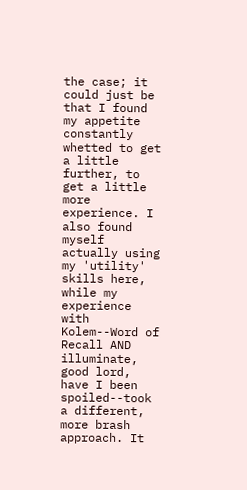the case; it could just be that I found my appetite constantly whetted to get a little further, to get a little more experience. I also found myself actually using my 'utility' skills here, while my experience with Kolem--Word of Recall AND illuminate, good lord, have I been spoiled--took a different, more brash approach. It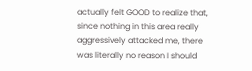actually felt GOOD to realize that, since nothing in this area really aggressively attacked me, there was literally no reason I should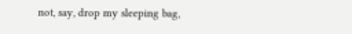not, say, drop my sleeping bag,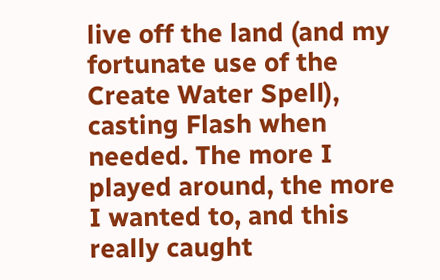live off the land (and my fortunate use of the Create Water Spell), casting Flash when needed. The more I played around, the more I wanted to, and this really caught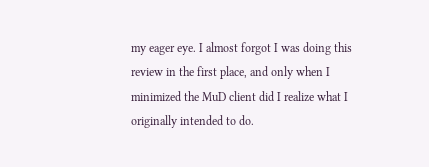my eager eye. I almost forgot I was doing this review in the first place, and only when I minimized the MuD client did I realize what I originally intended to do.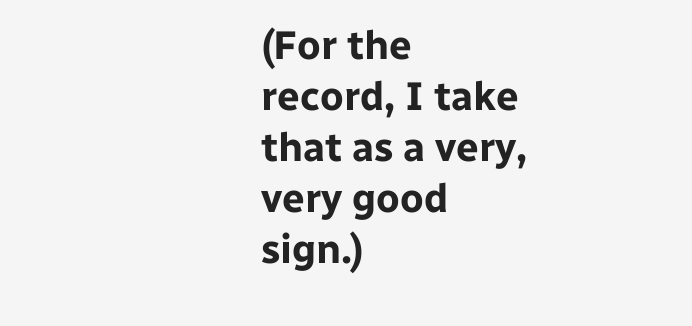(For the record, I take that as a very, very good sign.)